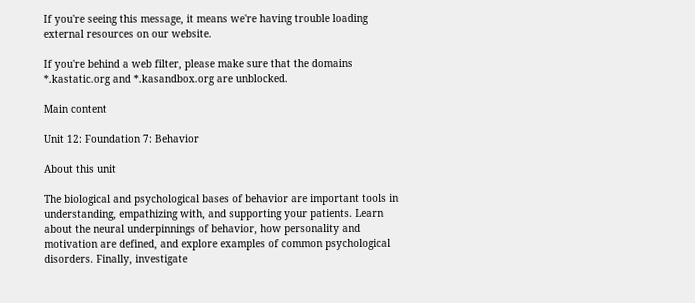If you're seeing this message, it means we're having trouble loading external resources on our website.

If you're behind a web filter, please make sure that the domains *.kastatic.org and *.kasandbox.org are unblocked.

Main content

Unit 12: Foundation 7: Behavior

About this unit

The biological and psychological bases of behavior are important tools in understanding, empathizing with, and supporting your patients. Learn about the neural underpinnings of behavior, how personality and motivation are defined, and explore examples of common psychological disorders. Finally, investigate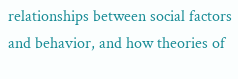relationships between social factors and behavior, and how theories of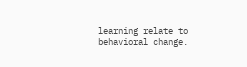learning relate to behavioral change.